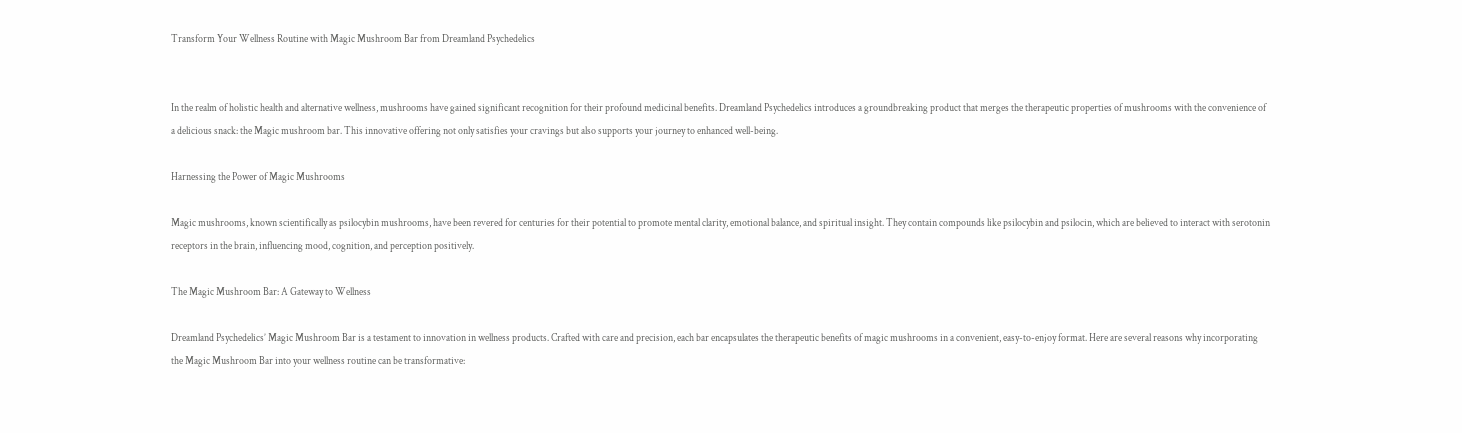Transform Your Wellness Routine with Magic Mushroom Bar from Dreamland Psychedelics


In the realm of holistic health and alternative wellness, mushrooms have gained significant recognition for their profound medicinal benefits. Dreamland Psychedelics introduces a groundbreaking product that merges the therapeutic properties of mushrooms with the convenience of a delicious snack: the Magic mushroom bar. This innovative offering not only satisfies your cravings but also supports your journey to enhanced well-being.

Harnessing the Power of Magic Mushrooms

Magic mushrooms, known scientifically as psilocybin mushrooms, have been revered for centuries for their potential to promote mental clarity, emotional balance, and spiritual insight. They contain compounds like psilocybin and psilocin, which are believed to interact with serotonin receptors in the brain, influencing mood, cognition, and perception positively.

The Magic Mushroom Bar: A Gateway to Wellness

Dreamland Psychedelics’ Magic Mushroom Bar is a testament to innovation in wellness products. Crafted with care and precision, each bar encapsulates the therapeutic benefits of magic mushrooms in a convenient, easy-to-enjoy format. Here are several reasons why incorporating the Magic Mushroom Bar into your wellness routine can be transformative: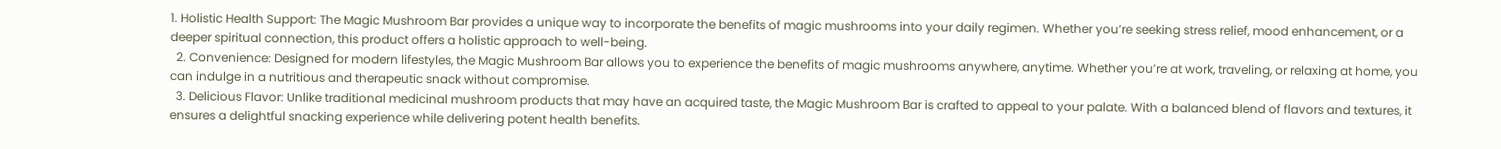1. Holistic Health Support: The Magic Mushroom Bar provides a unique way to incorporate the benefits of magic mushrooms into your daily regimen. Whether you’re seeking stress relief, mood enhancement, or a deeper spiritual connection, this product offers a holistic approach to well-being.
  2. Convenience: Designed for modern lifestyles, the Magic Mushroom Bar allows you to experience the benefits of magic mushrooms anywhere, anytime. Whether you’re at work, traveling, or relaxing at home, you can indulge in a nutritious and therapeutic snack without compromise.
  3. Delicious Flavor: Unlike traditional medicinal mushroom products that may have an acquired taste, the Magic Mushroom Bar is crafted to appeal to your palate. With a balanced blend of flavors and textures, it ensures a delightful snacking experience while delivering potent health benefits.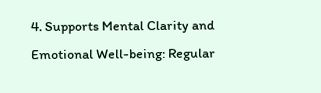4. Supports Mental Clarity and Emotional Well-being: Regular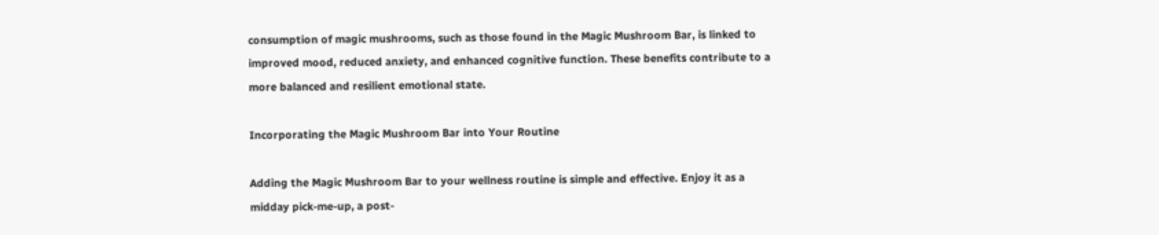consumption of magic mushrooms, such as those found in the Magic Mushroom Bar, is linked to improved mood, reduced anxiety, and enhanced cognitive function. These benefits contribute to a more balanced and resilient emotional state.

Incorporating the Magic Mushroom Bar into Your Routine

Adding the Magic Mushroom Bar to your wellness routine is simple and effective. Enjoy it as a midday pick-me-up, a post-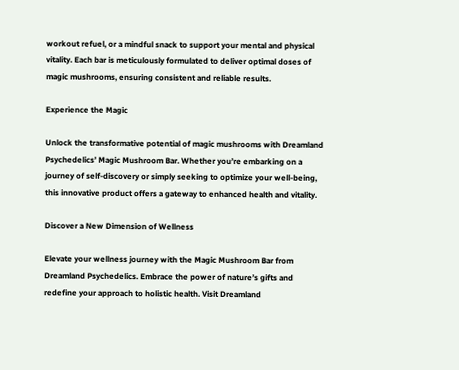workout refuel, or a mindful snack to support your mental and physical vitality. Each bar is meticulously formulated to deliver optimal doses of magic mushrooms, ensuring consistent and reliable results.

Experience the Magic

Unlock the transformative potential of magic mushrooms with Dreamland Psychedelics’ Magic Mushroom Bar. Whether you’re embarking on a journey of self-discovery or simply seeking to optimize your well-being, this innovative product offers a gateway to enhanced health and vitality.

Discover a New Dimension of Wellness

Elevate your wellness journey with the Magic Mushroom Bar from Dreamland Psychedelics. Embrace the power of nature’s gifts and redefine your approach to holistic health. Visit Dreamland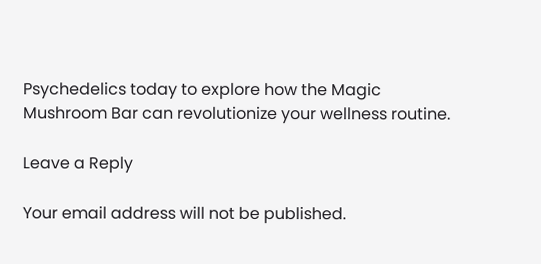Psychedelics today to explore how the Magic Mushroom Bar can revolutionize your wellness routine.

Leave a Reply

Your email address will not be published.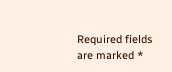Required fields are marked *